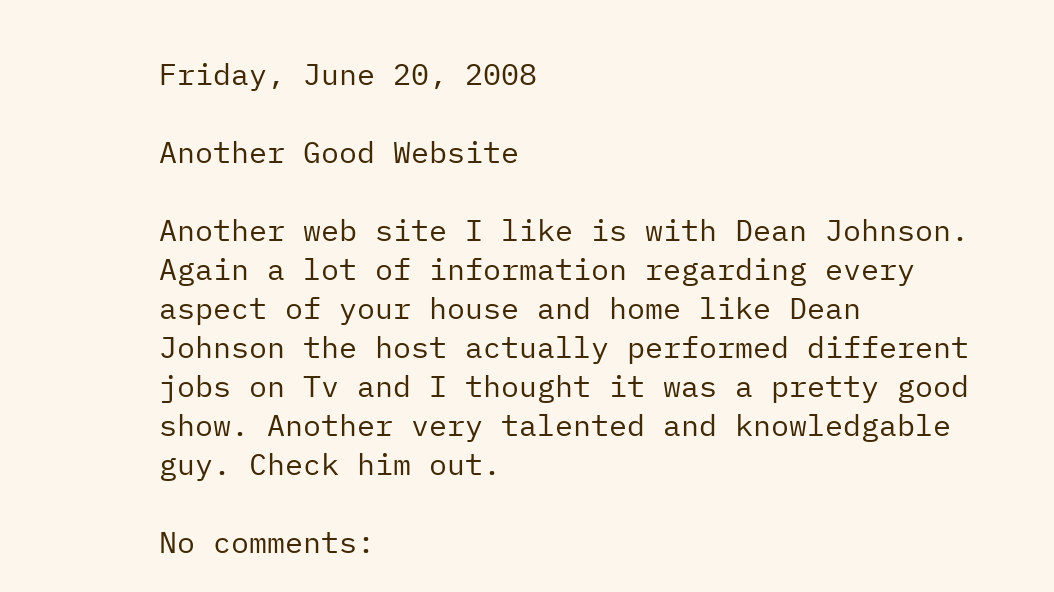Friday, June 20, 2008

Another Good Website

Another web site I like is with Dean Johnson. Again a lot of information regarding every aspect of your house and home like Dean Johnson the host actually performed different jobs on Tv and I thought it was a pretty good show. Another very talented and knowledgable guy. Check him out.

No comments: